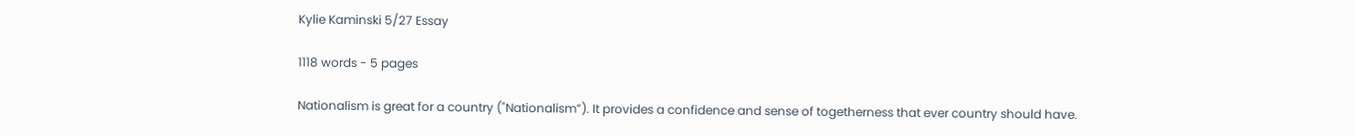Kylie Kaminski 5/27 Essay

1118 words - 5 pages

Nationalism is great for a country ("Nationalism”). It provides a confidence and sense of togetherness that ever country should have.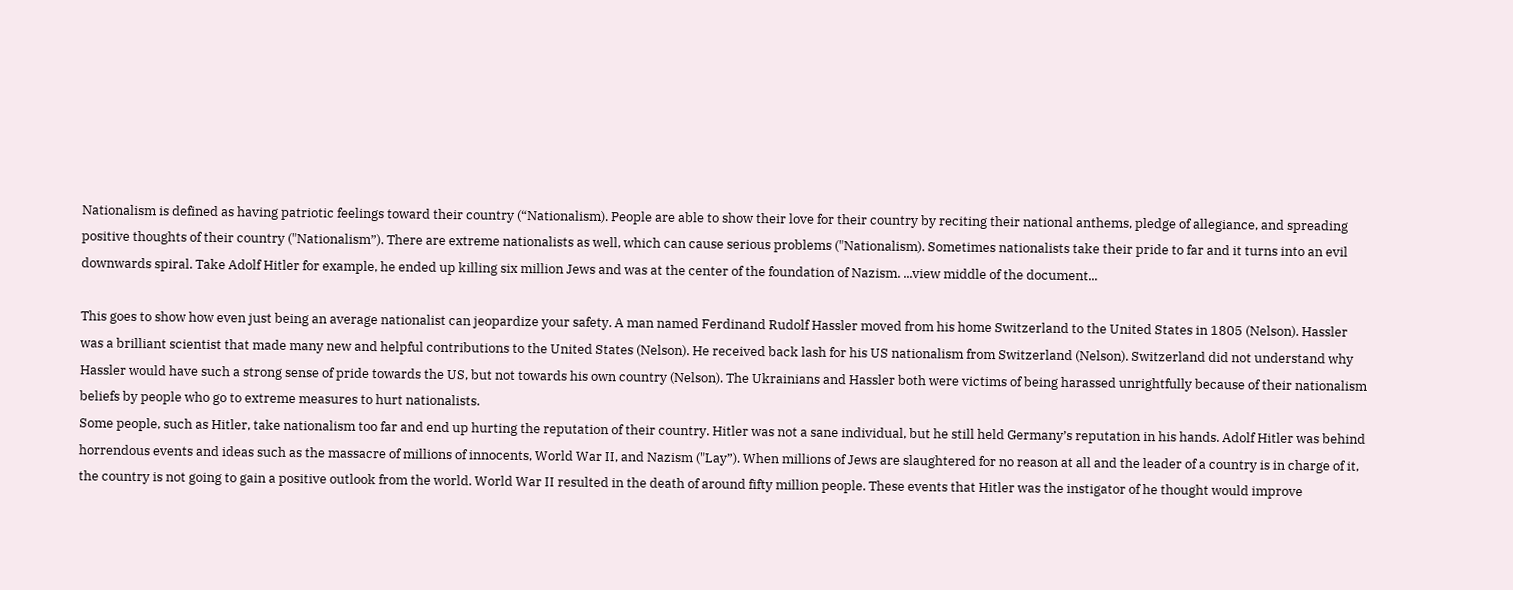Nationalism is defined as having patriotic feelings toward their country (“Nationalism). People are able to show their love for their country by reciting their national anthems, pledge of allegiance, and spreading positive thoughts of their country ("Nationalism”). There are extreme nationalists as well, which can cause serious problems ("Nationalism). Sometimes nationalists take their pride to far and it turns into an evil downwards spiral. Take Adolf Hitler for example, he ended up killing six million Jews and was at the center of the foundation of Nazism. ...view middle of the document...

This goes to show how even just being an average nationalist can jeopardize your safety. A man named Ferdinand Rudolf Hassler moved from his home Switzerland to the United States in 1805 (Nelson). Hassler was a brilliant scientist that made many new and helpful contributions to the United States (Nelson). He received back lash for his US nationalism from Switzerland (Nelson). Switzerland did not understand why Hassler would have such a strong sense of pride towards the US, but not towards his own country (Nelson). The Ukrainians and Hassler both were victims of being harassed unrightfully because of their nationalism beliefs by people who go to extreme measures to hurt nationalists.
Some people, such as Hitler, take nationalism too far and end up hurting the reputation of their country. Hitler was not a sane individual, but he still held Germany’s reputation in his hands. Adolf Hitler was behind horrendous events and ideas such as the massacre of millions of innocents, World War II, and Nazism ("Lay”). When millions of Jews are slaughtered for no reason at all and the leader of a country is in charge of it, the country is not going to gain a positive outlook from the world. World War II resulted in the death of around fifty million people. These events that Hitler was the instigator of he thought would improve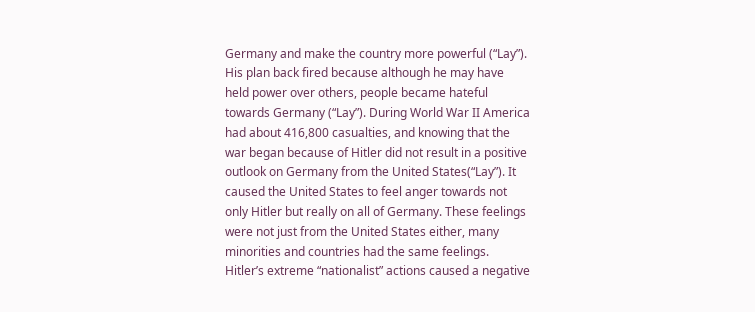Germany and make the country more powerful (“Lay”). His plan back fired because although he may have held power over others, people became hateful towards Germany (“Lay”). During World War II America had about 416,800 casualties, and knowing that the war began because of Hitler did not result in a positive outlook on Germany from the United States(“Lay”). It caused the United States to feel anger towards not only Hitler but really on all of Germany. These feelings were not just from the United States either, many minorities and countries had the same feelings. Hitler’s extreme “nationalist” actions caused a negative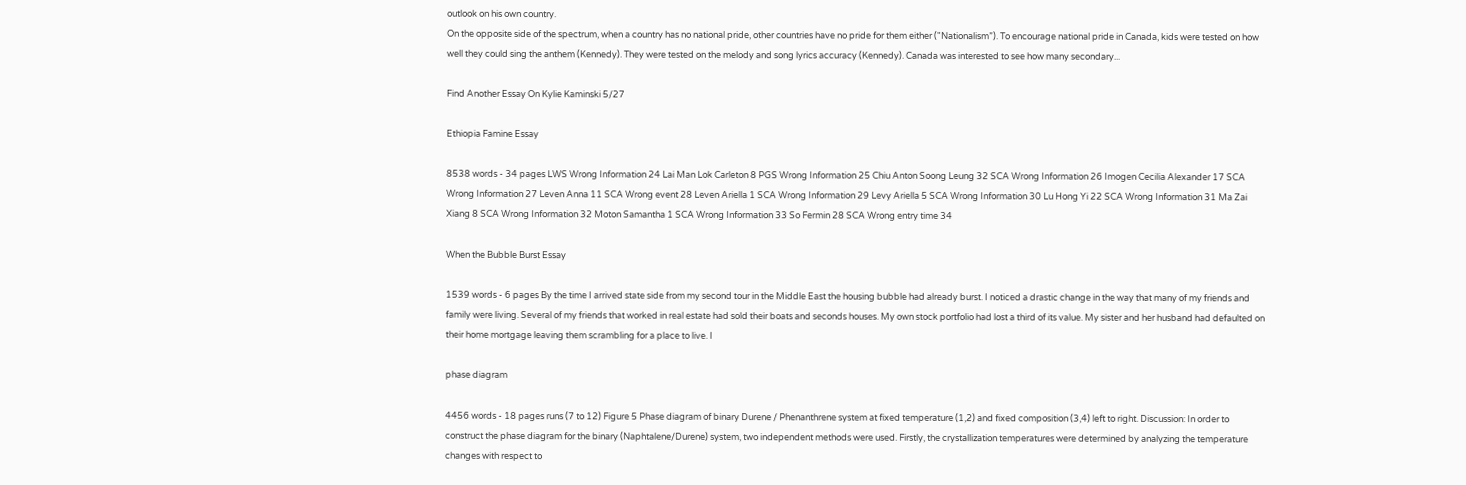outlook on his own country.
On the opposite side of the spectrum, when a country has no national pride, other countries have no pride for them either ("Nationalism”). To encourage national pride in Canada, kids were tested on how well they could sing the anthem (Kennedy). They were tested on the melody and song lyrics accuracy (Kennedy). Canada was interested to see how many secondary...

Find Another Essay On Kylie Kaminski 5/27

Ethiopia Famine Essay

8538 words - 34 pages LWS Wrong Information 24 Lai Man Lok Carleton 8 PGS Wrong Information 25 Chiu Anton Soong Leung 32 SCA Wrong Information 26 Imogen Cecilia Alexander 17 SCA Wrong Information 27 Leven Anna 11 SCA Wrong event 28 Leven Ariella 1 SCA Wrong Information 29 Levy Ariella 5 SCA Wrong Information 30 Lu Hong Yi 22 SCA Wrong Information 31 Ma Zai Xiang 8 SCA Wrong Information 32 Moton Samantha 1 SCA Wrong Information 33 So Fermin 28 SCA Wrong entry time 34

When the Bubble Burst Essay

1539 words - 6 pages By the time I arrived state side from my second tour in the Middle East the housing bubble had already burst. I noticed a drastic change in the way that many of my friends and family were living. Several of my friends that worked in real estate had sold their boats and seconds houses. My own stock portfolio had lost a third of its value. My sister and her husband had defaulted on their home mortgage leaving them scrambling for a place to live. I

phase diagram

4456 words - 18 pages runs (7 to 12) Figure 5 Phase diagram of binary Durene / Phenanthrene system at fixed temperature (1,2) and fixed composition (3,4) left to right. Discussion: In order to construct the phase diagram for the binary (Naphtalene/Durene) system, two independent methods were used. Firstly, the crystallization temperatures were determined by analyzing the temperature changes with respect to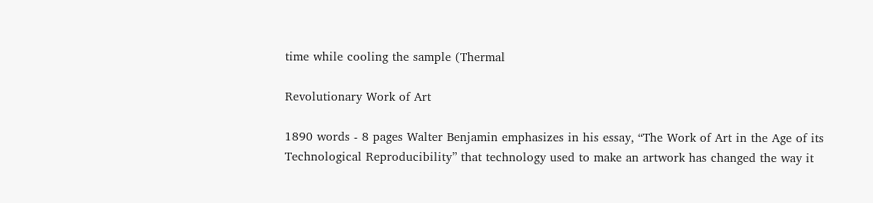time while cooling the sample (Thermal

Revolutionary Work of Art

1890 words - 8 pages Walter Benjamin emphasizes in his essay, “The Work of Art in the Age of its Technological Reproducibility” that technology used to make an artwork has changed the way it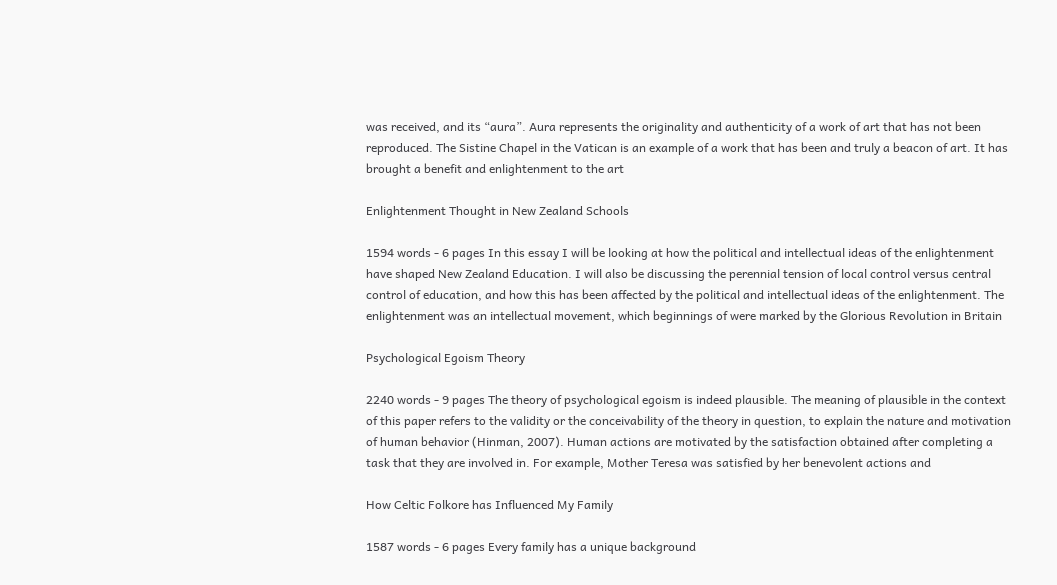was received, and its “aura”. Aura represents the originality and authenticity of a work of art that has not been reproduced. The Sistine Chapel in the Vatican is an example of a work that has been and truly a beacon of art. It has brought a benefit and enlightenment to the art

Enlightenment Thought in New Zealand Schools

1594 words - 6 pages In this essay I will be looking at how the political and intellectual ideas of the enlightenment have shaped New Zealand Education. I will also be discussing the perennial tension of local control versus central control of education, and how this has been affected by the political and intellectual ideas of the enlightenment. The enlightenment was an intellectual movement, which beginnings of were marked by the Glorious Revolution in Britain

Psychological Egoism Theory

2240 words - 9 pages The theory of psychological egoism is indeed plausible. The meaning of plausible in the context of this paper refers to the validity or the conceivability of the theory in question, to explain the nature and motivation of human behavior (Hinman, 2007). Human actions are motivated by the satisfaction obtained after completing a task that they are involved in. For example, Mother Teresa was satisfied by her benevolent actions and

How Celtic Folkore has Influenced My Family

1587 words - 6 pages Every family has a unique background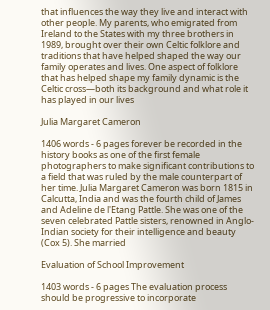that influences the way they live and interact with other people. My parents, who emigrated from Ireland to the States with my three brothers in 1989, brought over their own Celtic folklore and traditions that have helped shaped the way our family operates and lives. One aspect of folklore that has helped shape my family dynamic is the Celtic cross—both its background and what role it has played in our lives

Julia Margaret Cameron

1406 words - 6 pages forever be recorded in the history books as one of the first female photographers to make significant contributions to a field that was ruled by the male counterpart of her time. Julia Margaret Cameron was born 1815 in Calcutta, India and was the fourth child of James and Adeline de l'Etang Pattle. She was one of the seven celebrated Pattle sisters, renowned in Anglo-Indian society for their intelligence and beauty (Cox 5). She married

Evaluation of School Improvement

1403 words - 6 pages The evaluation process should be progressive to incorporate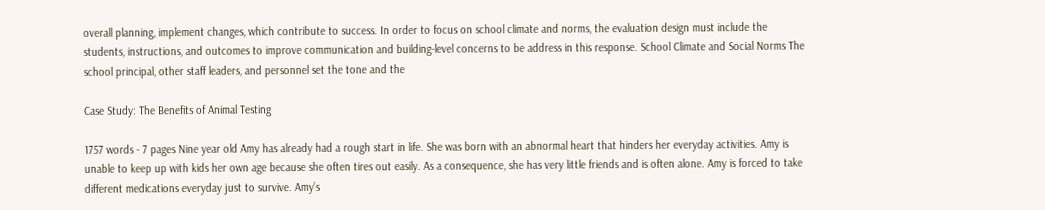overall planning, implement changes, which contribute to success. In order to focus on school climate and norms, the evaluation design must include the students, instructions, and outcomes to improve communication and building-level concerns to be address in this response. School Climate and Social Norms The school principal, other staff leaders, and personnel set the tone and the

Case Study: The Benefits of Animal Testing

1757 words - 7 pages Nine year old Amy has already had a rough start in life. She was born with an abnormal heart that hinders her everyday activities. Amy is unable to keep up with kids her own age because she often tires out easily. As a consequence, she has very little friends and is often alone. Amy is forced to take different medications everyday just to survive. Amy’s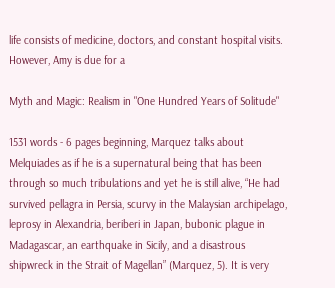life consists of medicine, doctors, and constant hospital visits. However, Amy is due for a

Myth and Magic: Realism in "One Hundred Years of Solitude"

1531 words - 6 pages beginning, Marquez talks about Melquiades as if he is a supernatural being that has been through so much tribulations and yet he is still alive, “He had survived pellagra in Persia, scurvy in the Malaysian archipelago, leprosy in Alexandria, beriberi in Japan, bubonic plague in Madagascar, an earthquake in Sicily, and a disastrous shipwreck in the Strait of Magellan” (Marquez, 5). It is very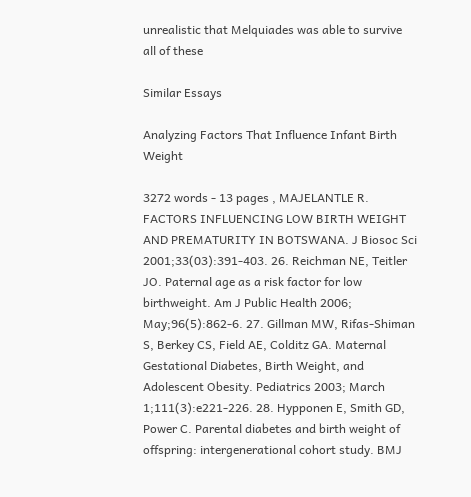unrealistic that Melquiades was able to survive all of these

Similar Essays

Analyzing Factors That Influence Infant Birth Weight

3272 words - 13 pages , MAJELANTLE R. FACTORS INFLUENCING LOW BIRTH WEIGHT AND PREMATURITY IN BOTSWANA. J Biosoc Sci 2001;33(03):391-403. 26. Reichman NE, Teitler JO. Paternal age as a risk factor for low birthweight. Am J Public Health 2006; May;96(5):862-6. 27. Gillman MW, Rifas-Shiman S, Berkey CS, Field AE, Colditz GA. Maternal Gestational Diabetes, Birth Weight, and Adolescent Obesity. Pediatrics 2003; March 1;111(3):e221-226. 28. Hypponen E, Smith GD, Power C. Parental diabetes and birth weight of offspring: intergenerational cohort study. BMJ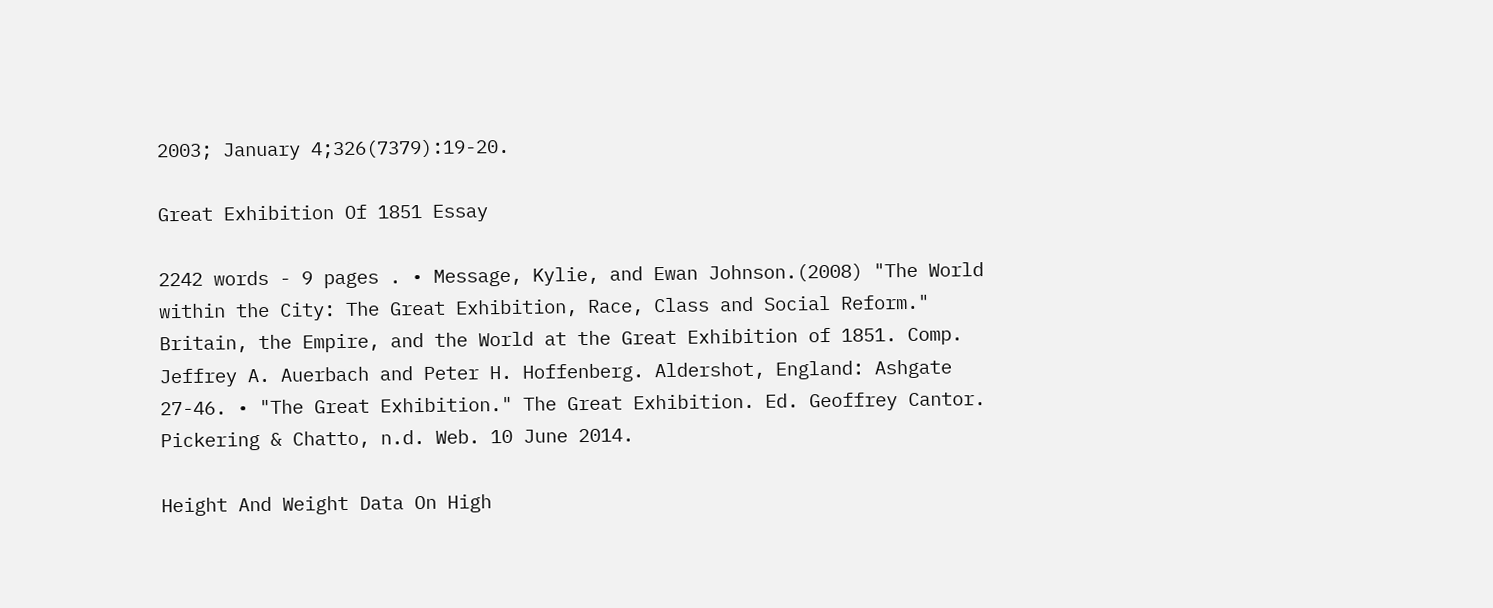2003; January 4;326(7379):19-20.

Great Exhibition Of 1851 Essay

2242 words - 9 pages . • Message, Kylie, and Ewan Johnson.(2008) "The World within the City: The Great Exhibition, Race, Class and Social Reform." Britain, the Empire, and the World at the Great Exhibition of 1851. Comp. Jeffrey A. Auerbach and Peter H. Hoffenberg. Aldershot, England: Ashgate 27-46. • "The Great Exhibition." The Great Exhibition. Ed. Geoffrey Cantor. Pickering & Chatto, n.d. Web. 10 June 2014.

Height And Weight Data On High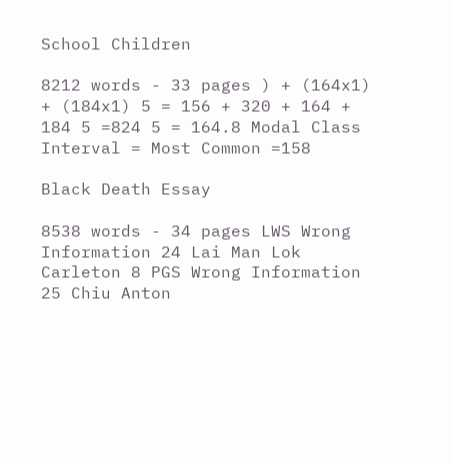School Children

8212 words - 33 pages ) + (164x1) + (184x1) 5 = 156 + 320 + 164 + 184 5 =824 5 = 164.8 Modal Class Interval = Most Common =158

Black Death Essay

8538 words - 34 pages LWS Wrong Information 24 Lai Man Lok Carleton 8 PGS Wrong Information 25 Chiu Anton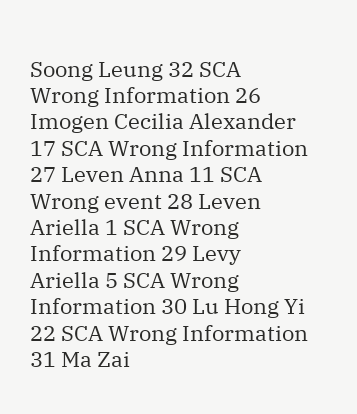Soong Leung 32 SCA Wrong Information 26 Imogen Cecilia Alexander 17 SCA Wrong Information 27 Leven Anna 11 SCA Wrong event 28 Leven Ariella 1 SCA Wrong Information 29 Levy Ariella 5 SCA Wrong Information 30 Lu Hong Yi 22 SCA Wrong Information 31 Ma Zai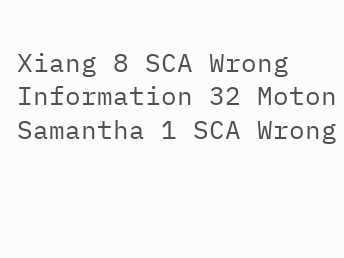Xiang 8 SCA Wrong Information 32 Moton Samantha 1 SCA Wrong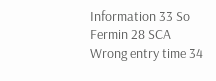Information 33 So Fermin 28 SCA Wrong entry time 34